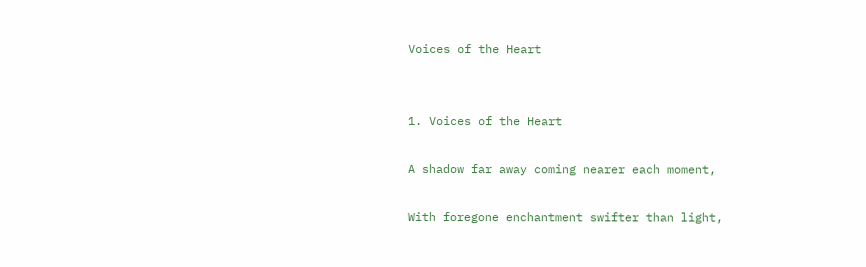Voices of the Heart


1. Voices of the Heart

A shadow far away coming nearer each moment,

With foregone enchantment swifter than light,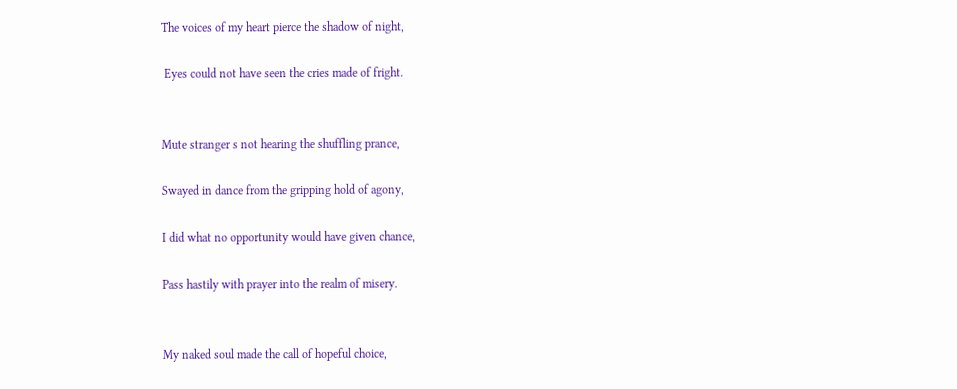The voices of my heart pierce the shadow of night,

 Eyes could not have seen the cries made of fright.


Mute stranger s not hearing the shuffling prance,

Swayed in dance from the gripping hold of agony,

I did what no opportunity would have given chance,

Pass hastily with prayer into the realm of misery.


My naked soul made the call of hopeful choice,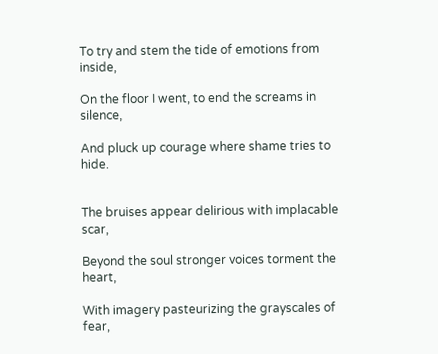To try and stem the tide of emotions from inside,

On the floor I went, to end the screams in silence,

And pluck up courage where shame tries to hide.


The bruises appear delirious with implacable scar,

Beyond the soul stronger voices torment the heart,

With imagery pasteurizing the grayscales of fear,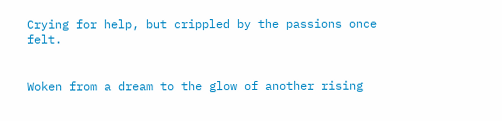Crying for help, but crippled by the passions once felt.


Woken from a dream to the glow of another rising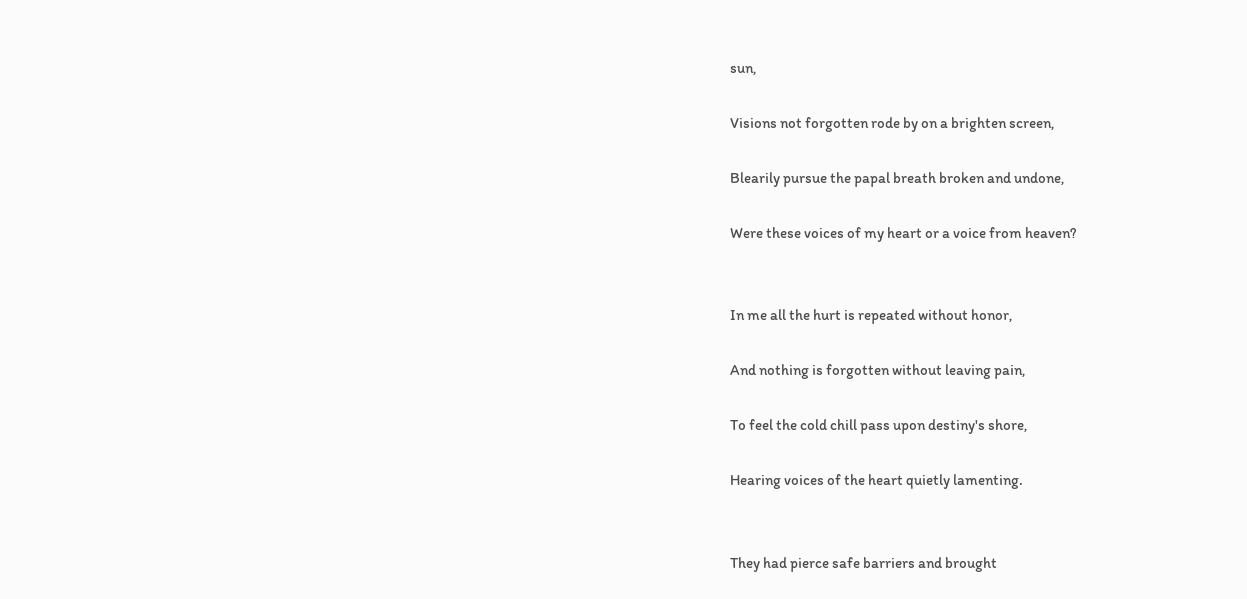sun,

Visions not forgotten rode by on a brighten screen,

Blearily pursue the papal breath broken and undone,

Were these voices of my heart or a voice from heaven?


In me all the hurt is repeated without honor,

And nothing is forgotten without leaving pain,

To feel the cold chill pass upon destiny's shore,

Hearing voices of the heart quietly lamenting.


They had pierce safe barriers and brought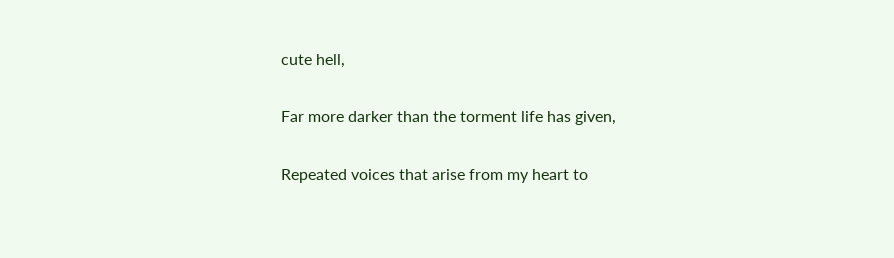cute hell,

Far more darker than the torment life has given,

Repeated voices that arise from my heart to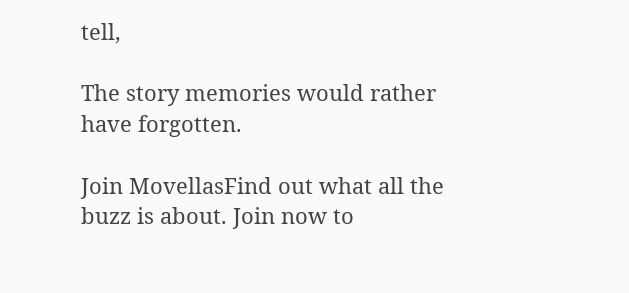tell,

The story memories would rather have forgotten.

Join MovellasFind out what all the buzz is about. Join now to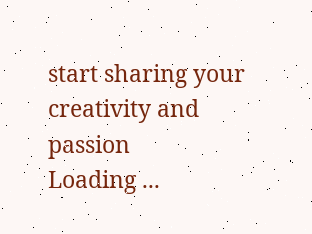start sharing your creativity and passion
Loading ...